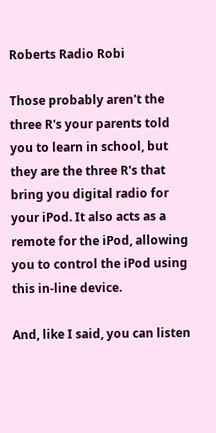Roberts Radio Robi

Those probably aren't the three R's your parents told you to learn in school, but they are the three R's that bring you digital radio for your iPod. It also acts as a remote for the iPod, allowing you to control the iPod using this in-line device.

And, like I said, you can listen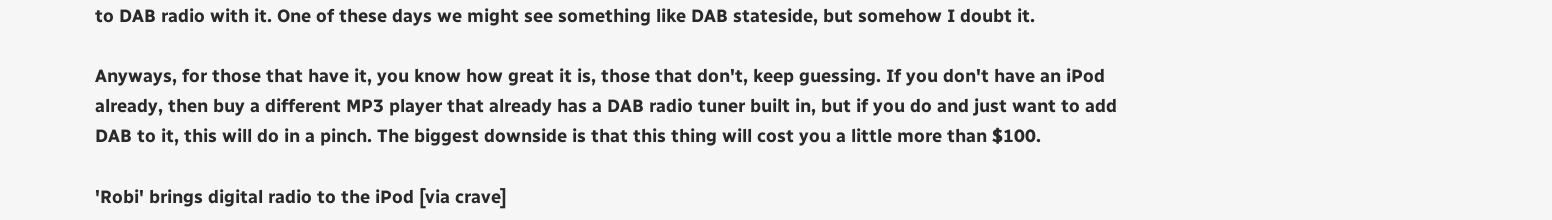to DAB radio with it. One of these days we might see something like DAB stateside, but somehow I doubt it.

Anyways, for those that have it, you know how great it is, those that don't, keep guessing. If you don't have an iPod already, then buy a different MP3 player that already has a DAB radio tuner built in, but if you do and just want to add DAB to it, this will do in a pinch. The biggest downside is that this thing will cost you a little more than $100.

'Robi' brings digital radio to the iPod [via crave]